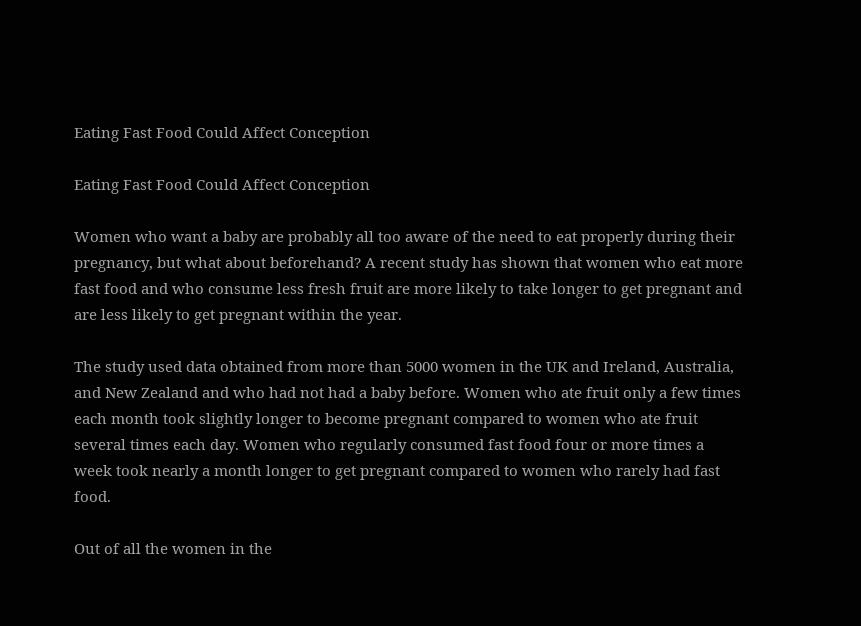Eating Fast Food Could Affect Conception

Eating Fast Food Could Affect Conception

Women who want a baby are probably all too aware of the need to eat properly during their pregnancy, but what about beforehand? A recent study has shown that women who eat more fast food and who consume less fresh fruit are more likely to take longer to get pregnant and are less likely to get pregnant within the year.

The study used data obtained from more than 5000 women in the UK and Ireland, Australia, and New Zealand and who had not had a baby before. Women who ate fruit only a few times each month took slightly longer to become pregnant compared to women who ate fruit several times each day. Women who regularly consumed fast food four or more times a week took nearly a month longer to get pregnant compared to women who rarely had fast food.

Out of all the women in the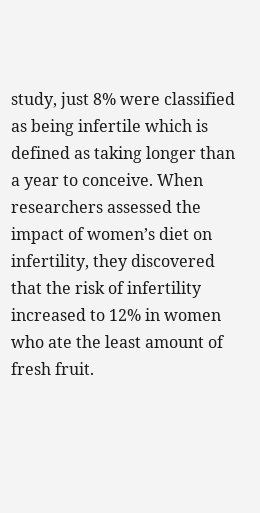study, just 8% were classified as being infertile which is defined as taking longer than a year to conceive. When researchers assessed the impact of women’s diet on infertility, they discovered that the risk of infertility increased to 12% in women who ate the least amount of fresh fruit.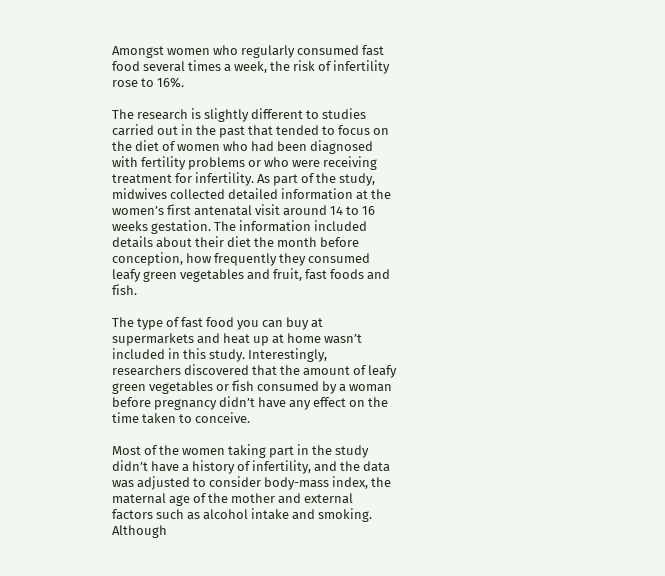Amongst women who regularly consumed fast food several times a week, the risk of infertility rose to 16%.

The research is slightly different to studies carried out in the past that tended to focus on the diet of women who had been diagnosed with fertility problems or who were receiving treatment for infertility. As part of the study, midwives collected detailed information at the women’s first antenatal visit around 14 to 16 weeks gestation. The information included details about their diet the month before conception, how frequently they consumed leafy green vegetables and fruit, fast foods and fish.

The type of fast food you can buy at supermarkets and heat up at home wasn’t included in this study. Interestingly, researchers discovered that the amount of leafy green vegetables or fish consumed by a woman before pregnancy didn’t have any effect on the time taken to conceive.

Most of the women taking part in the study didn’t have a history of infertility, and the data was adjusted to consider body-mass index, the maternal age of the mother and external factors such as alcohol intake and smoking. Although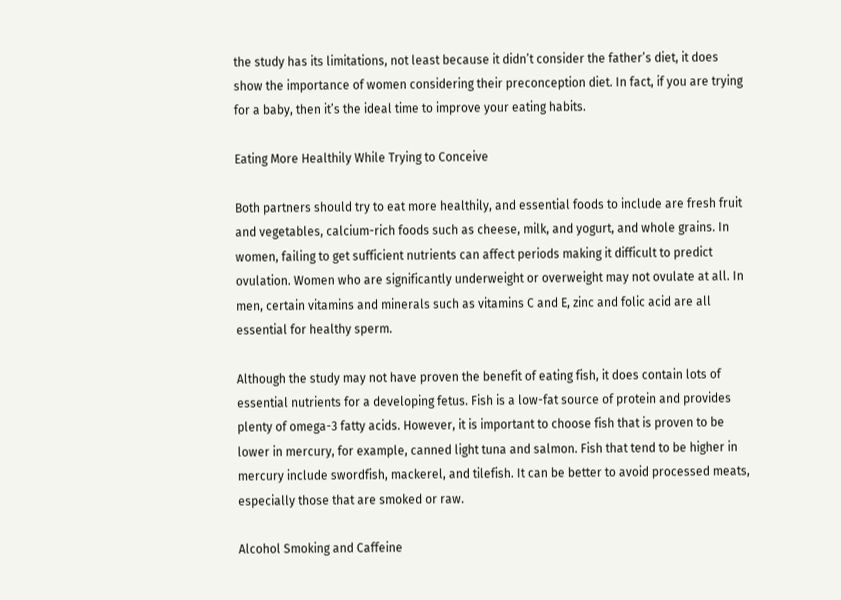the study has its limitations, not least because it didn’t consider the father’s diet, it does show the importance of women considering their preconception diet. In fact, if you are trying for a baby, then it’s the ideal time to improve your eating habits.

Eating More Healthily While Trying to Conceive

Both partners should try to eat more healthily, and essential foods to include are fresh fruit and vegetables, calcium-rich foods such as cheese, milk, and yogurt, and whole grains. In women, failing to get sufficient nutrients can affect periods making it difficult to predict ovulation. Women who are significantly underweight or overweight may not ovulate at all. In men, certain vitamins and minerals such as vitamins C and E, zinc and folic acid are all essential for healthy sperm.

Although the study may not have proven the benefit of eating fish, it does contain lots of essential nutrients for a developing fetus. Fish is a low-fat source of protein and provides plenty of omega-3 fatty acids. However, it is important to choose fish that is proven to be lower in mercury, for example, canned light tuna and salmon. Fish that tend to be higher in mercury include swordfish, mackerel, and tilefish. It can be better to avoid processed meats, especially those that are smoked or raw.

Alcohol Smoking and Caffeine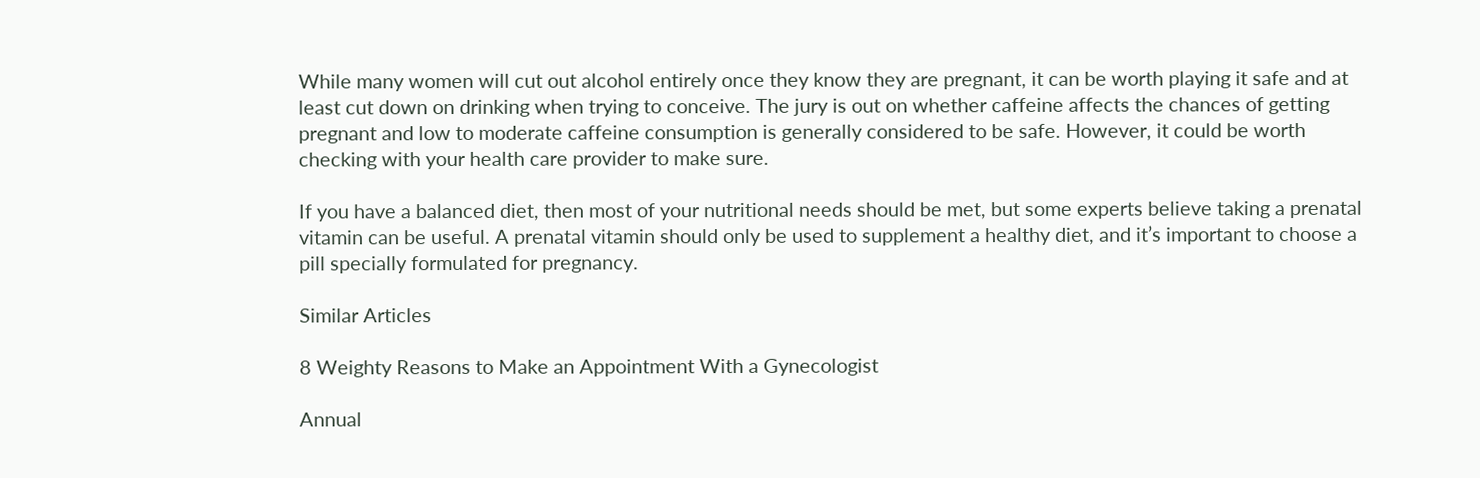While many women will cut out alcohol entirely once they know they are pregnant, it can be worth playing it safe and at least cut down on drinking when trying to conceive. The jury is out on whether caffeine affects the chances of getting pregnant and low to moderate caffeine consumption is generally considered to be safe. However, it could be worth checking with your health care provider to make sure.

If you have a balanced diet, then most of your nutritional needs should be met, but some experts believe taking a prenatal vitamin can be useful. A prenatal vitamin should only be used to supplement a healthy diet, and it’s important to choose a pill specially formulated for pregnancy.

Similar Articles

8 Weighty Reasons to Make an Appointment With a Gynecologist

Annual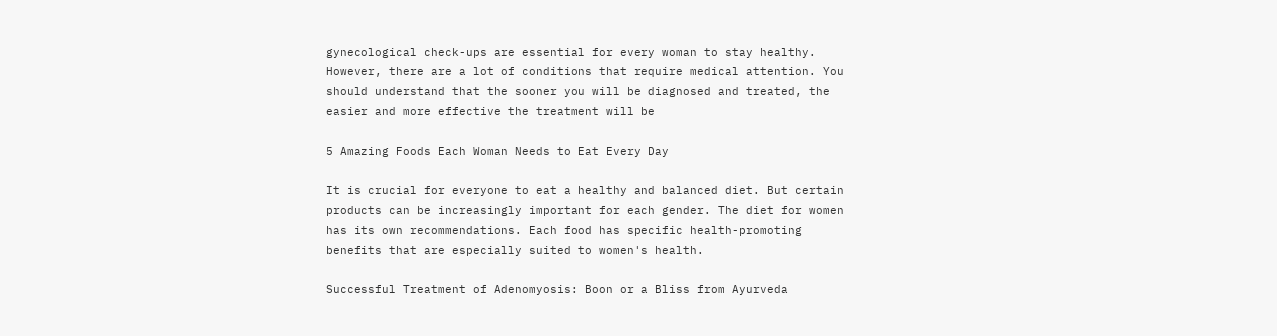gynecological check-ups are essential for every woman to stay healthy. However, there are a lot of conditions that require medical attention. You should understand that the sooner you will be diagnosed and treated, the easier and more effective the treatment will be

5 Amazing Foods Each Woman Needs to Eat Every Day

It is crucial for everyone to eat a healthy and balanced diet. But certain products can be increasingly important for each gender. The diet for women has its own recommendations. Each food has specific health-promoting benefits that are especially suited to women's health.

Successful Treatment of Adenomyosis: Boon or a Bliss from Ayurveda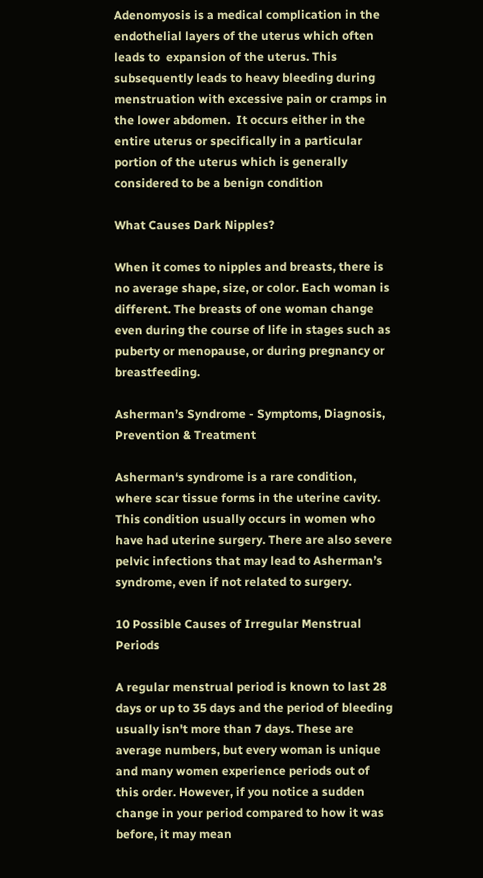Adenomyosis is a medical complication in the endothelial layers of the uterus which often leads to  expansion of the uterus. This subsequently leads to heavy bleeding during menstruation with excessive pain or cramps in the lower abdomen.  It occurs either in the entire uterus or specifically in a particular portion of the uterus which is generally considered to be a benign condition

What Causes Dark Nipples?

When it comes to nipples and breasts, there is no average shape, size, or color. Each woman is different. The breasts of one woman change even during the course of life in stages such as puberty or menopause, or during pregnancy or breastfeeding.

Asherman’s Syndrome - Symptoms, Diagnosis, Prevention & Treatment

Asherman‘s syndrome is a rare condition, where scar tissue forms in the uterine cavity. This condition usually occurs in women who have had uterine surgery. There are also severe pelvic infections that may lead to Asherman’s syndrome, even if not related to surgery.

10 Possible Causes of Irregular Menstrual Periods

A regular menstrual period is known to last 28 days or up to 35 days and the period of bleeding usually isn't more than 7 days. These are average numbers, but every woman is unique and many women experience periods out of this order. However, if you notice a sudden change in your period compared to how it was before, it may mean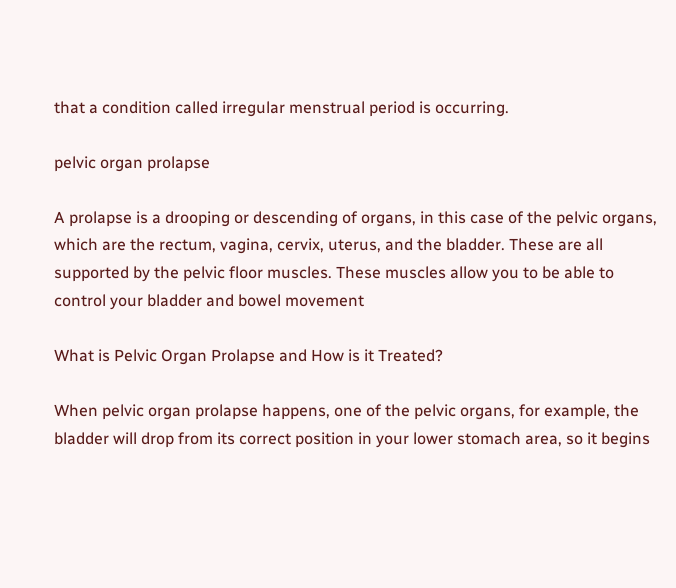that a condition called irregular menstrual period is occurring.

pelvic organ prolapse

A prolapse is a drooping or descending of organs, in this case of the pelvic organs, which are the rectum, vagina, cervix, uterus, and the bladder. These are all supported by the pelvic floor muscles. These muscles allow you to be able to control your bladder and bowel movement

What is Pelvic Organ Prolapse and How is it Treated?

When pelvic organ prolapse happens, one of the pelvic organs, for example, the bladder will drop from its correct position in your lower stomach area, so it begins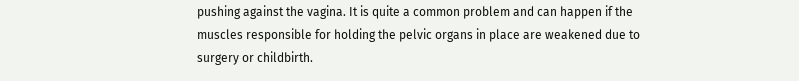pushing against the vagina. It is quite a common problem and can happen if the muscles responsible for holding the pelvic organs in place are weakened due to surgery or childbirth.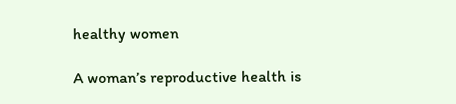healthy women

A woman’s reproductive health is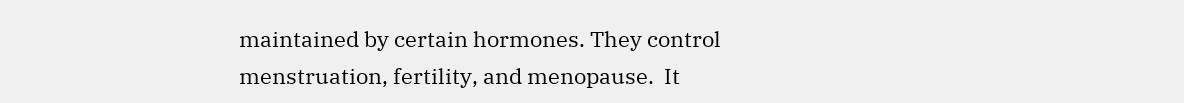maintained by certain hormones. They control menstruation, fertility, and menopause.  It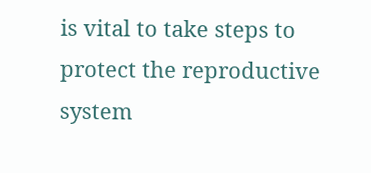is vital to take steps to protect the reproductive system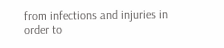from infections and injuries in order to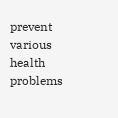prevent various health problems